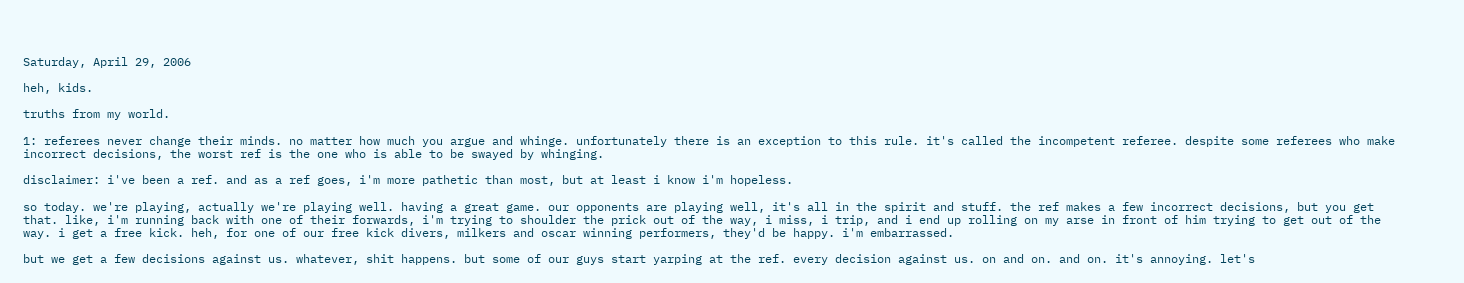Saturday, April 29, 2006

heh, kids.

truths from my world.

1: referees never change their minds. no matter how much you argue and whinge. unfortunately there is an exception to this rule. it's called the incompetent referee. despite some referees who make incorrect decisions, the worst ref is the one who is able to be swayed by whinging.

disclaimer: i've been a ref. and as a ref goes, i'm more pathetic than most, but at least i know i'm hopeless.

so today. we're playing, actually we're playing well. having a great game. our opponents are playing well, it's all in the spirit and stuff. the ref makes a few incorrect decisions, but you get that. like, i'm running back with one of their forwards, i'm trying to shoulder the prick out of the way, i miss, i trip, and i end up rolling on my arse in front of him trying to get out of the way. i get a free kick. heh, for one of our free kick divers, milkers and oscar winning performers, they'd be happy. i'm embarrassed.

but we get a few decisions against us. whatever, shit happens. but some of our guys start yarping at the ref. every decision against us. on and on. and on. it's annoying. let's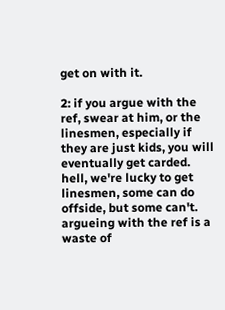get on with it.

2: if you argue with the ref, swear at him, or the linesmen, especially if they are just kids, you will eventually get carded. hell, we're lucky to get linesmen, some can do offside, but some can't. argueing with the ref is a waste of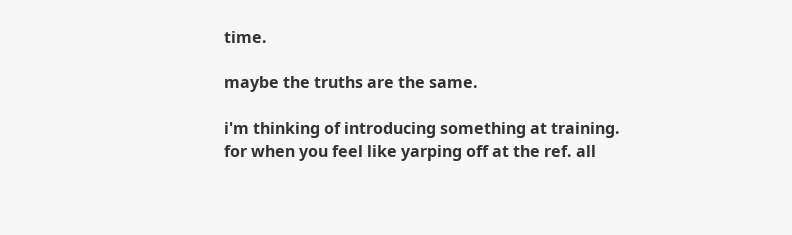time.

maybe the truths are the same.

i'm thinking of introducing something at training. for when you feel like yarping off at the ref. all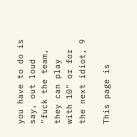you have to do is say, out loud "fuck the team, they can play with 10" or for the next idiot, 9

This page is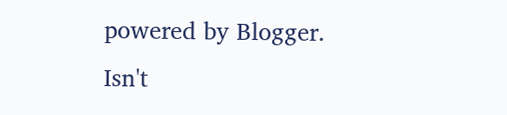powered by Blogger. Isn't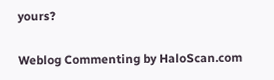yours?

Weblog Commenting by HaloScan.com